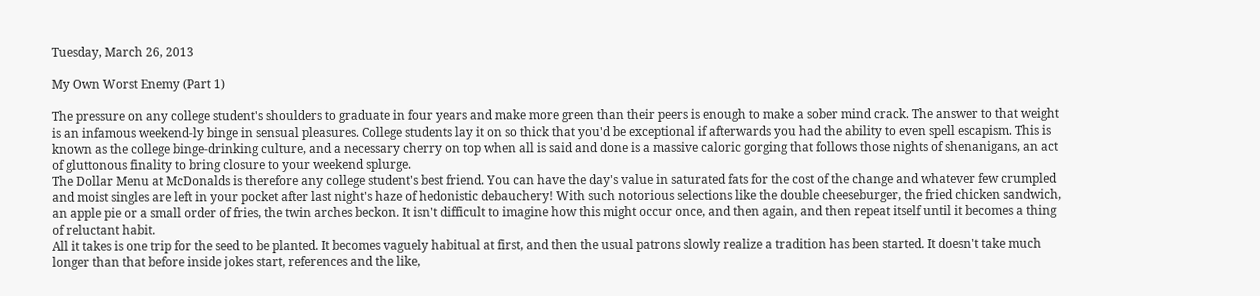Tuesday, March 26, 2013

My Own Worst Enemy (Part 1)

The pressure on any college student's shoulders to graduate in four years and make more green than their peers is enough to make a sober mind crack. The answer to that weight is an infamous weekend-ly binge in sensual pleasures. College students lay it on so thick that you'd be exceptional if afterwards you had the ability to even spell escapism. This is known as the college binge-drinking culture, and a necessary cherry on top when all is said and done is a massive caloric gorging that follows those nights of shenanigans, an act of gluttonous finality to bring closure to your weekend splurge.
The Dollar Menu at McDonalds is therefore any college student's best friend. You can have the day's value in saturated fats for the cost of the change and whatever few crumpled and moist singles are left in your pocket after last night's haze of hedonistic debauchery! With such notorious selections like the double cheeseburger, the fried chicken sandwich, an apple pie or a small order of fries, the twin arches beckon. It isn't difficult to imagine how this might occur once, and then again, and then repeat itself until it becomes a thing of reluctant habit.
All it takes is one trip for the seed to be planted. It becomes vaguely habitual at first, and then the usual patrons slowly realize a tradition has been started. It doesn't take much longer than that before inside jokes start, references and the like,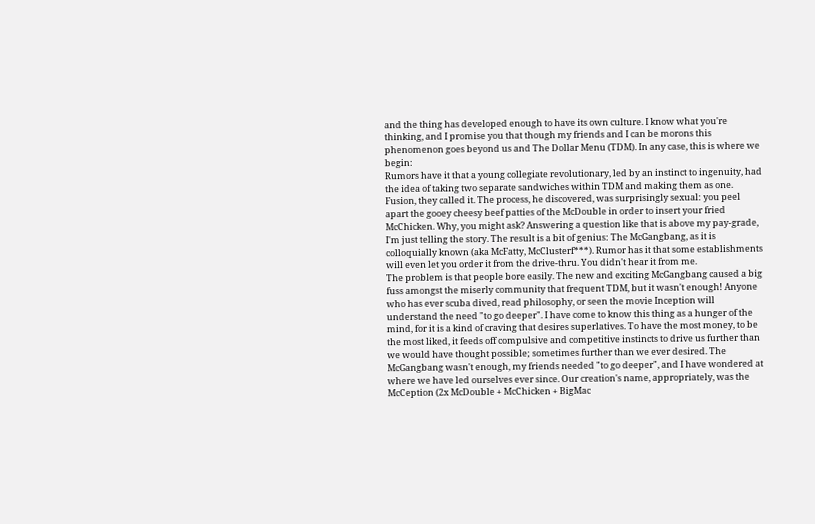and the thing has developed enough to have its own culture. I know what you're thinking, and I promise you that though my friends and I can be morons this phenomenon goes beyond us and The Dollar Menu (TDM). In any case, this is where we begin:
Rumors have it that a young collegiate revolutionary, led by an instinct to ingenuity, had the idea of taking two separate sandwiches within TDM and making them as one. Fusion, they called it. The process, he discovered, was surprisingly sexual: you peel apart the gooey cheesy beef patties of the McDouble in order to insert your fried McChicken. Why, you might ask? Answering a question like that is above my pay-grade, I'm just telling the story. The result is a bit of genius: The McGangbang, as it is colloquially known (aka McFatty, McClusterf***). Rumor has it that some establishments will even let you order it from the drive-thru. You didn't hear it from me.
The problem is that people bore easily. The new and exciting McGangbang caused a big fuss amongst the miserly community that frequent TDM, but it wasn't enough! Anyone who has ever scuba dived, read philosophy, or seen the movie Inception will understand the need "to go deeper". I have come to know this thing as a hunger of the mind, for it is a kind of craving that desires superlatives. To have the most money, to be the most liked, it feeds off compulsive and competitive instincts to drive us further than we would have thought possible; sometimes further than we ever desired. The McGangbang wasn't enough, my friends needed "to go deeper", and I have wondered at where we have led ourselves ever since. Our creation's name, appropriately, was the McCeption (2x McDouble + McChicken + BigMac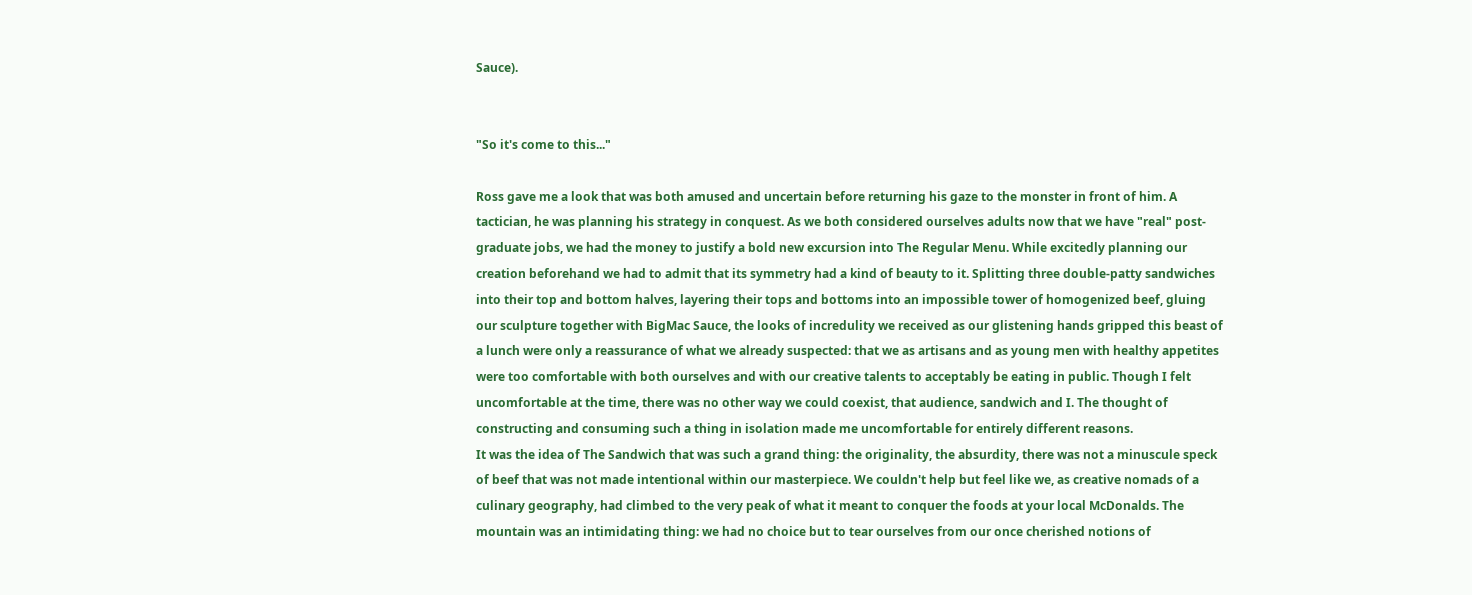Sauce).


"So it's come to this..."

Ross gave me a look that was both amused and uncertain before returning his gaze to the monster in front of him. A tactician, he was planning his strategy in conquest. As we both considered ourselves adults now that we have "real" post-graduate jobs, we had the money to justify a bold new excursion into The Regular Menu. While excitedly planning our creation beforehand we had to admit that its symmetry had a kind of beauty to it. Splitting three double-patty sandwiches into their top and bottom halves, layering their tops and bottoms into an impossible tower of homogenized beef, gluing our sculpture together with BigMac Sauce, the looks of incredulity we received as our glistening hands gripped this beast of a lunch were only a reassurance of what we already suspected: that we as artisans and as young men with healthy appetites were too comfortable with both ourselves and with our creative talents to acceptably be eating in public. Though I felt uncomfortable at the time, there was no other way we could coexist, that audience, sandwich and I. The thought of constructing and consuming such a thing in isolation made me uncomfortable for entirely different reasons.
It was the idea of The Sandwich that was such a grand thing: the originality, the absurdity, there was not a minuscule speck of beef that was not made intentional within our masterpiece. We couldn't help but feel like we, as creative nomads of a culinary geography, had climbed to the very peak of what it meant to conquer the foods at your local McDonalds. The mountain was an intimidating thing: we had no choice but to tear ourselves from our once cherished notions of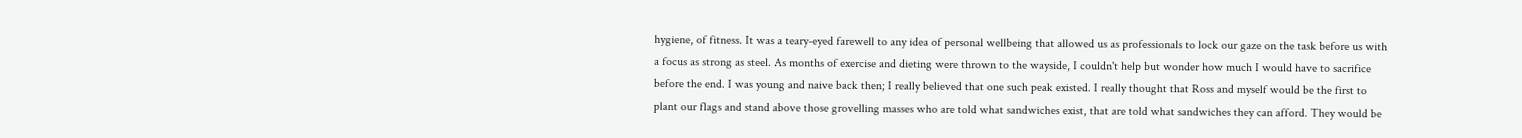hygiene, of fitness. It was a teary-eyed farewell to any idea of personal wellbeing that allowed us as professionals to lock our gaze on the task before us with a focus as strong as steel. As months of exercise and dieting were thrown to the wayside, I couldn't help but wonder how much I would have to sacrifice before the end. I was young and naive back then; I really believed that one such peak existed. I really thought that Ross and myself would be the first to plant our flags and stand above those grovelling masses who are told what sandwiches exist, that are told what sandwiches they can afford. They would be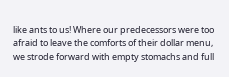like ants to us! Where our predecessors were too afraid to leave the comforts of their dollar menu, we strode forward with empty stomachs and full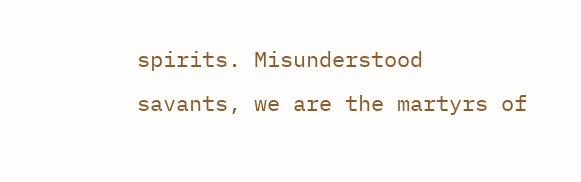spirits. Misunderstood savants, we are the martyrs of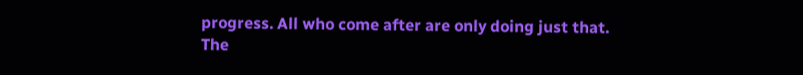progress. All who come after are only doing just that.
The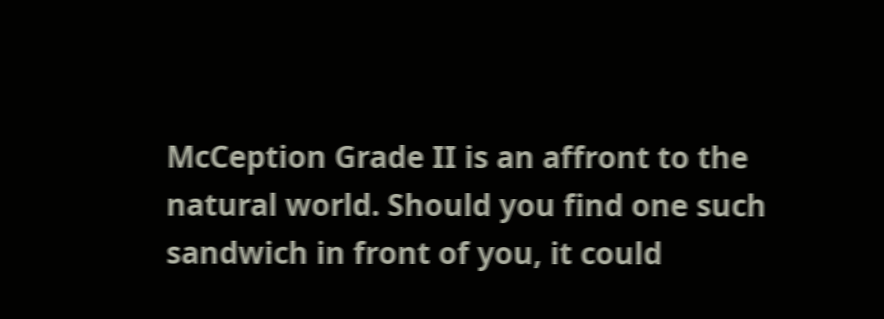McCeption Grade II is an affront to the natural world. Should you find one such sandwich in front of you, it could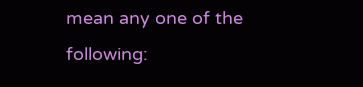mean any one of the following: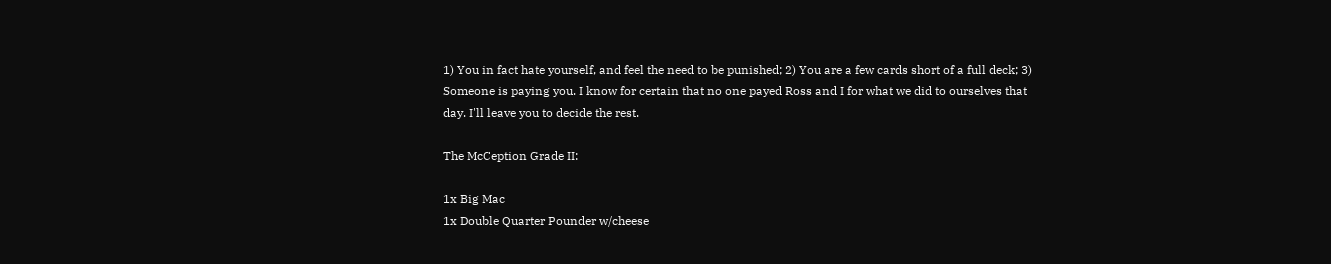1) You in fact hate yourself, and feel the need to be punished; 2) You are a few cards short of a full deck; 3) Someone is paying you. I know for certain that no one payed Ross and I for what we did to ourselves that day. I'll leave you to decide the rest.

The McCeption Grade II:

1x Big Mac
1x Double Quarter Pounder w/cheese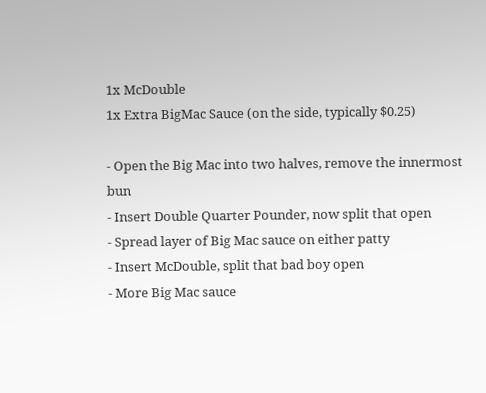1x McDouble
1x Extra BigMac Sauce (on the side, typically $0.25)

- Open the Big Mac into two halves, remove the innermost bun
- Insert Double Quarter Pounder, now split that open
- Spread layer of Big Mac sauce on either patty
- Insert McDouble, split that bad boy open
- More Big Mac sauce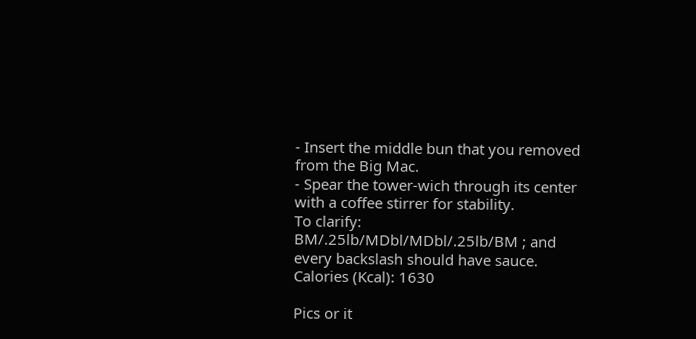- Insert the middle bun that you removed from the Big Mac.
- Spear the tower-wich through its center with a coffee stirrer for stability.
To clarify: BM/.25lb/MDbl/MDbl/.25lb/BM ; and every backslash should have sauce.
Calories (Kcal): 1630

Pics or it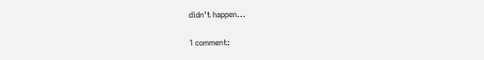didn't happen...

1 comment: